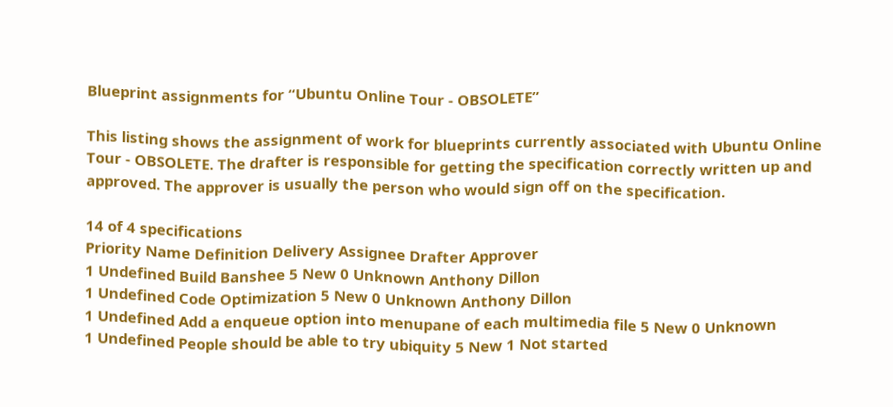Blueprint assignments for “Ubuntu Online Tour - OBSOLETE”

This listing shows the assignment of work for blueprints currently associated with Ubuntu Online Tour - OBSOLETE. The drafter is responsible for getting the specification correctly written up and approved. The approver is usually the person who would sign off on the specification.

14 of 4 specifications
Priority Name Definition Delivery Assignee Drafter Approver
1 Undefined Build Banshee 5 New 0 Unknown Anthony Dillon
1 Undefined Code Optimization 5 New 0 Unknown Anthony Dillon
1 Undefined Add a enqueue option into menupane of each multimedia file 5 New 0 Unknown
1 Undefined People should be able to try ubiquity 5 New 1 Not started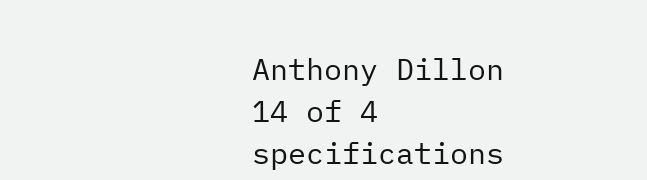Anthony Dillon
14 of 4 specifications